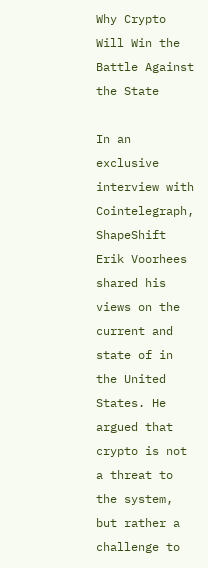Why Crypto Will Win the Battle Against the State

In an exclusive interview with Cointelegraph, ShapeShift Erik Voorhees shared his views on the current and state of in the United States. He argued that crypto is not a threat to the system, but rather a challenge to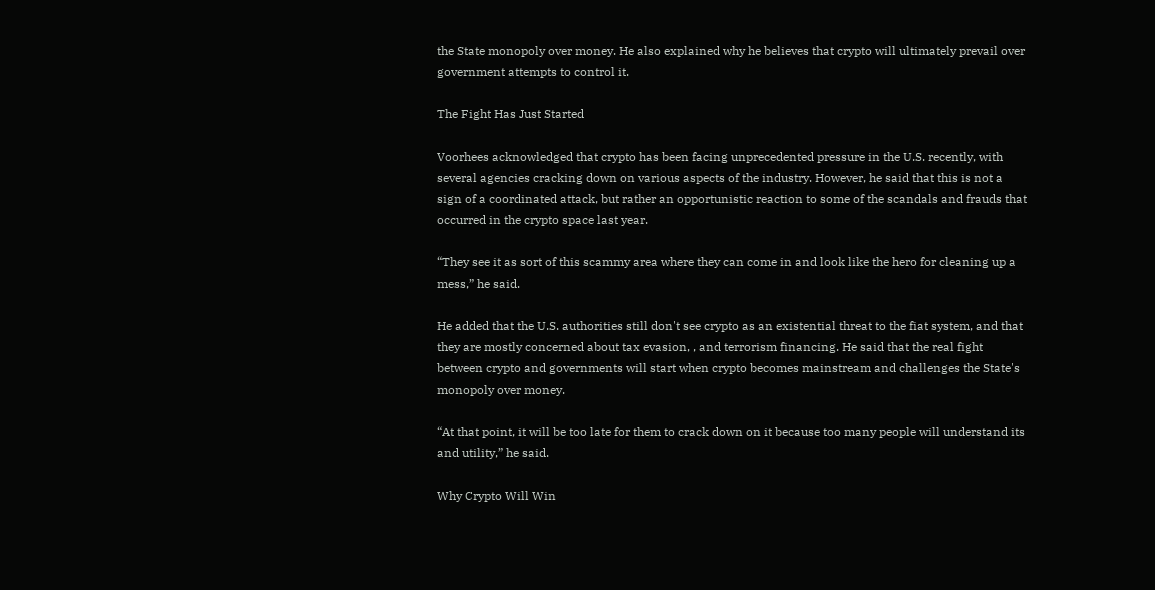the State monopoly over money. He also explained why he believes that crypto will ultimately prevail over government attempts to control it.

The Fight Has Just Started

Voorhees acknowledged that crypto has been facing unprecedented pressure in the U.S. recently, with several agencies cracking down on various aspects of the industry. However, he said that this is not a sign of a coordinated attack, but rather an opportunistic reaction to some of the scandals and frauds that occurred in the crypto space last year.

“They see it as sort of this scammy area where they can come in and look like the hero for cleaning up a mess,” he said.

He added that the U.S. authorities still don't see crypto as an existential threat to the fiat system, and that they are mostly concerned about tax evasion, , and terrorism financing. He said that the real fight between crypto and governments will start when crypto becomes mainstream and challenges the State's monopoly over money.

“At that point, it will be too late for them to crack down on it because too many people will understand its and utility,” he said.

Why Crypto Will Win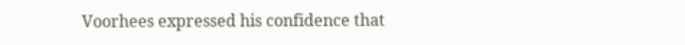Voorhees expressed his confidence that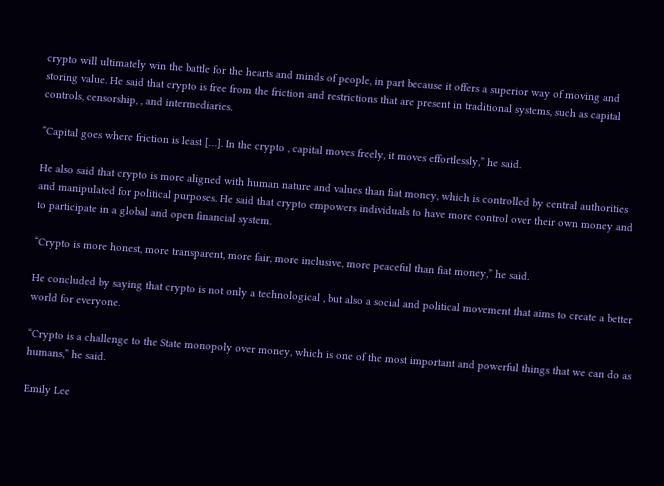crypto will ultimately win the battle for the hearts and minds of people, in part because it offers a superior way of moving and storing value. He said that crypto is free from the friction and restrictions that are present in traditional systems, such as capital controls, censorship, , and intermediaries.

“Capital goes where friction is least […]. In the crypto , capital moves freely, it moves effortlessly,” he said.

He also said that crypto is more aligned with human nature and values than fiat money, which is controlled by central authorities and manipulated for political purposes. He said that crypto empowers individuals to have more control over their own money and to participate in a global and open financial system.

“Crypto is more honest, more transparent, more fair, more inclusive, more peaceful than fiat money,” he said.

He concluded by saying that crypto is not only a technological , but also a social and political movement that aims to create a better world for everyone.

“Crypto is a challenge to the State monopoly over money, which is one of the most important and powerful things that we can do as humans,” he said.

Emily Lee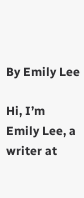By Emily Lee

Hi, I’m Emily Lee, a writer at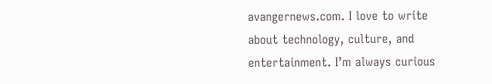avangernews.com. I love to write about technology, culture, and entertainment. I’m always curious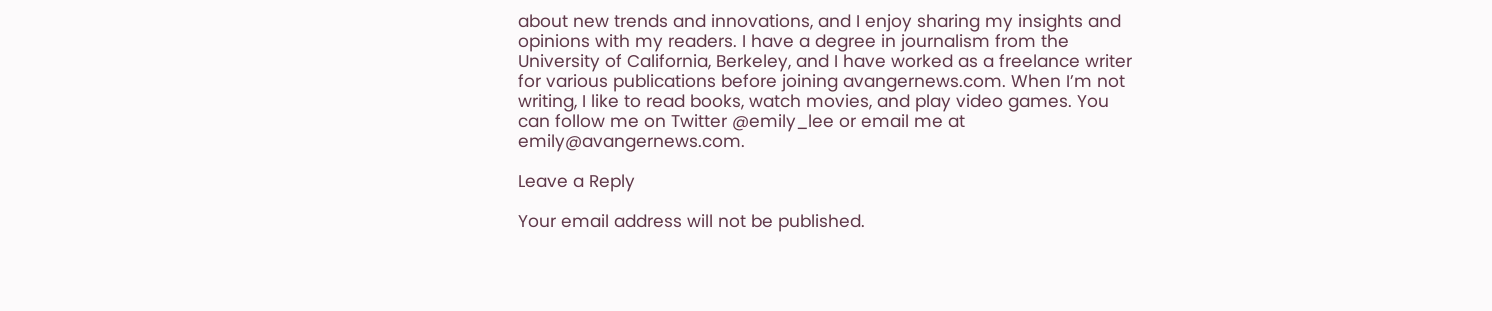about new trends and innovations, and I enjoy sharing my insights and opinions with my readers. I have a degree in journalism from the University of California, Berkeley, and I have worked as a freelance writer for various publications before joining avangernews.com. When I’m not writing, I like to read books, watch movies, and play video games. You can follow me on Twitter @emily_lee or email me at emily@avangernews.com.

Leave a Reply

Your email address will not be published.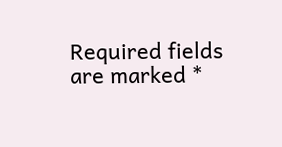Required fields are marked *